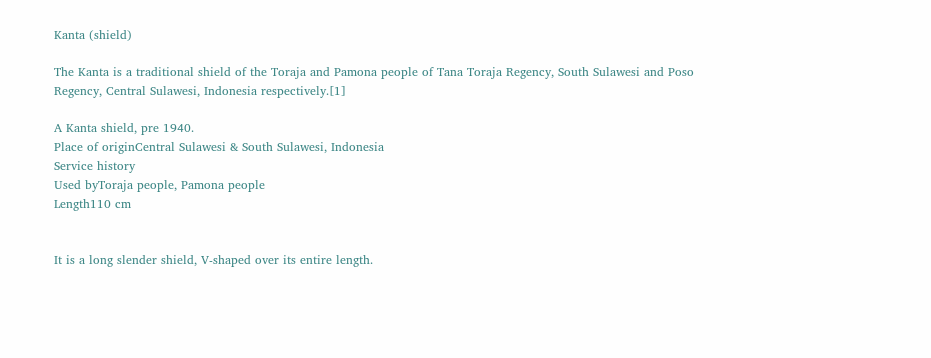Kanta (shield)

The Kanta is a traditional shield of the Toraja and Pamona people of Tana Toraja Regency, South Sulawesi and Poso Regency, Central Sulawesi, Indonesia respectively.[1]

A Kanta shield, pre 1940.
Place of originCentral Sulawesi & South Sulawesi, Indonesia
Service history
Used byToraja people, Pamona people
Length110 cm


It is a long slender shield, V-shaped over its entire length.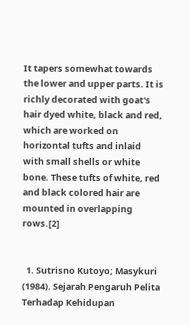It tapers somewhat towards the lower and upper parts. It is richly decorated with goat's hair dyed white, black and red, which are worked on horizontal tufts and inlaid with small shells or white bone. These tufts of white, red and black colored hair are mounted in overlapping rows.[2]


  1. Sutrisno Kutoyo; Masykuri (1984). Sejarah Pengaruh Pelita Terhadap Kehidupan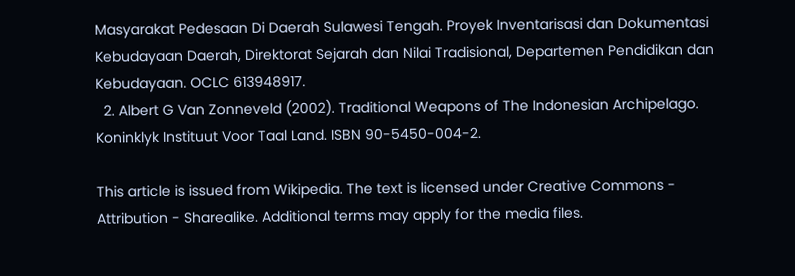Masyarakat Pedesaan Di Daerah Sulawesi Tengah. Proyek Inventarisasi dan Dokumentasi Kebudayaan Daerah, Direktorat Sejarah dan Nilai Tradisional, Departemen Pendidikan dan Kebudayaan. OCLC 613948917.
  2. Albert G Van Zonneveld (2002). Traditional Weapons of The Indonesian Archipelago. Koninklyk Instituut Voor Taal Land. ISBN 90-5450-004-2.

This article is issued from Wikipedia. The text is licensed under Creative Commons - Attribution - Sharealike. Additional terms may apply for the media files.